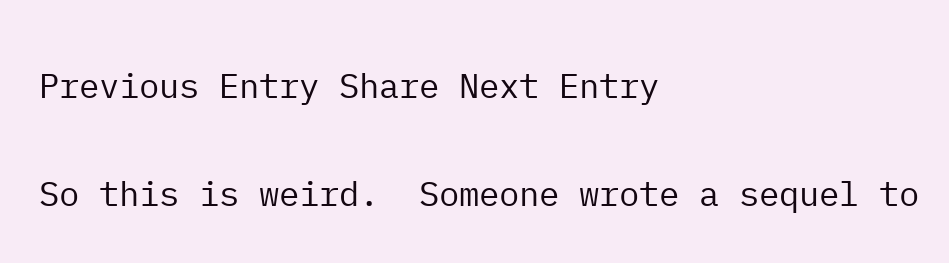Previous Entry Share Next Entry

So this is weird.  Someone wrote a sequel to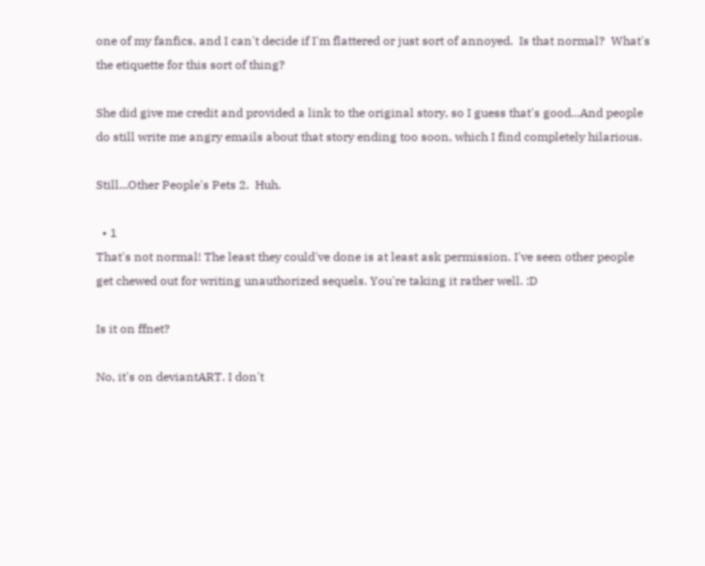one of my fanfics, and I can't decide if I'm flattered or just sort of annoyed.  Is that normal?  What's the etiquette for this sort of thing?

She did give me credit and provided a link to the original story, so I guess that's good...And people do still write me angry emails about that story ending too soon, which I find completely hilarious.

Still...Other People's Pets 2.  Huh.

  • 1
That's not normal! The least they could've done is at least ask permission. I've seen other people get chewed out for writing unauthorized sequels. You're taking it rather well. :D

Is it on ffnet?

No, it's on deviantART. I don't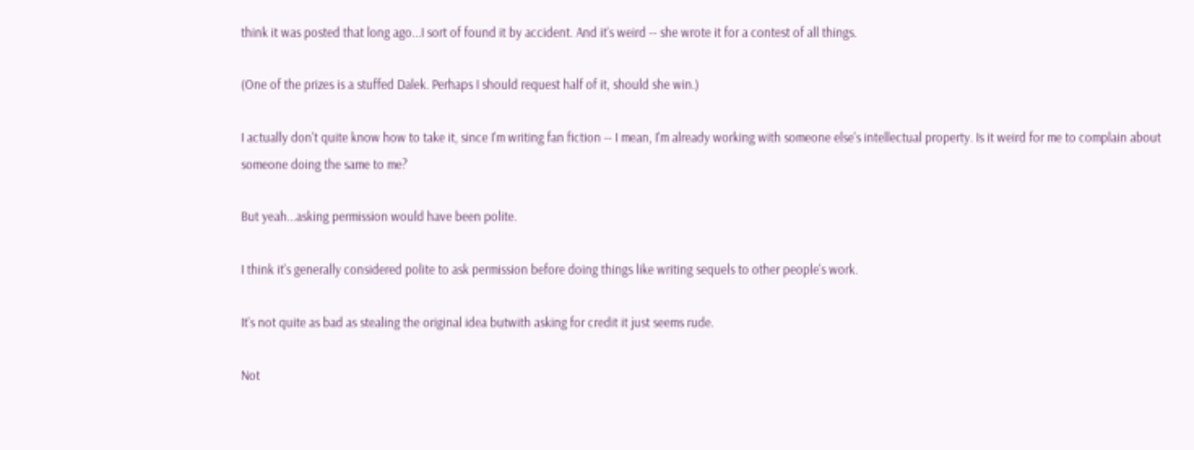think it was posted that long ago...I sort of found it by accident. And it's weird -- she wrote it for a contest of all things.

(One of the prizes is a stuffed Dalek. Perhaps I should request half of it, should she win.)

I actually don't quite know how to take it, since I'm writing fan fiction -- I mean, I'm already working with someone else's intellectual property. Is it weird for me to complain about someone doing the same to me?

But yeah...asking permission would have been polite.

I think it's generally considered polite to ask permission before doing things like writing sequels to other people's work.

It's not quite as bad as stealing the original idea butwith asking for credit it just seems rude.

Not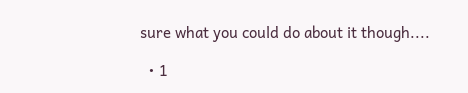sure what you could do about it though....

  • 1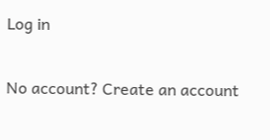Log in

No account? Create an account